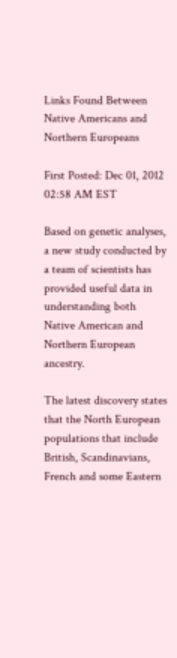Links Found Between Native Americans and Northern Europeans

First Posted: Dec 01, 2012 02:58 AM EST

Based on genetic analyses, a new study conducted by a team of scientists has provided useful data in understanding both Native American and Northern European ancestry.

The latest discovery states that the North European populations that include British, Scandinavians, French and some Eastern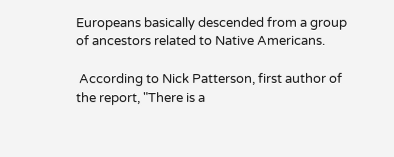Europeans basically descended from a group of ancestors related to Native Americans.

 According to Nick Patterson, first author of the report, "There is a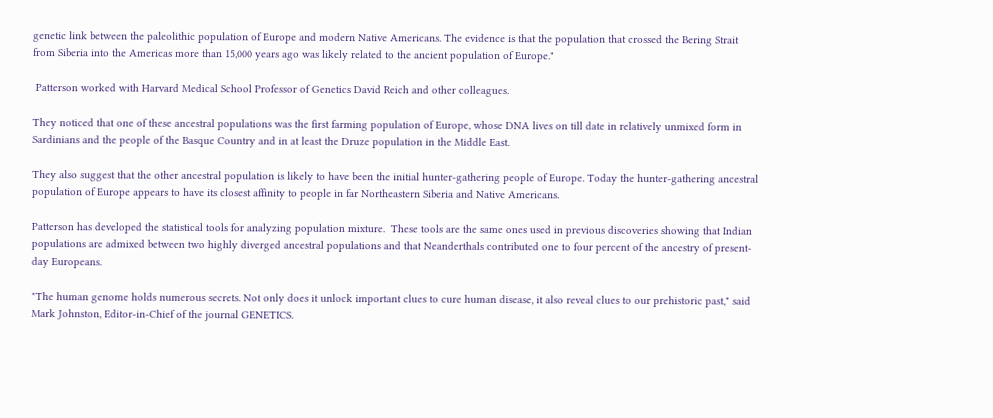genetic link between the paleolithic population of Europe and modern Native Americans. The evidence is that the population that crossed the Bering Strait from Siberia into the Americas more than 15,000 years ago was likely related to the ancient population of Europe."

 Patterson worked with Harvard Medical School Professor of Genetics David Reich and other colleagues.

They noticed that one of these ancestral populations was the first farming population of Europe, whose DNA lives on till date in relatively unmixed form in Sardinians and the people of the Basque Country and in at least the Druze population in the Middle East.

They also suggest that the other ancestral population is likely to have been the initial hunter-gathering people of Europe. Today the hunter-gathering ancestral population of Europe appears to have its closest affinity to people in far Northeastern Siberia and Native Americans.

Patterson has developed the statistical tools for analyzing population mixture.  These tools are the same ones used in previous discoveries showing that Indian populations are admixed between two highly diverged ancestral populations and that Neanderthals contributed one to four percent of the ancestry of present-day Europeans.

"The human genome holds numerous secrets. Not only does it unlock important clues to cure human disease, it also reveal clues to our prehistoric past," said Mark Johnston, Editor-in-Chief of the journal GENETICS.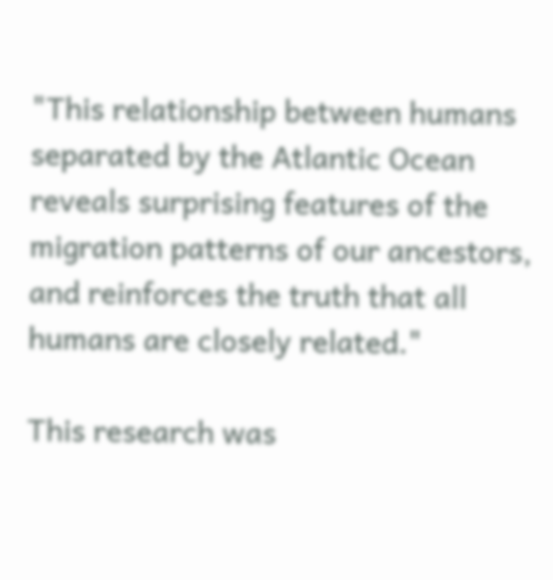"This relationship between humans separated by the Atlantic Ocean reveals surprising features of the migration patterns of our ancestors, and reinforces the truth that all humans are closely related."

This research was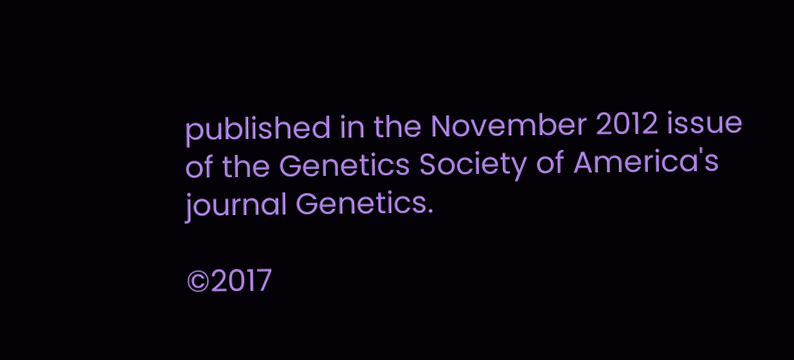published in the November 2012 issue of the Genetics Society of America's journal Genetics.

©2017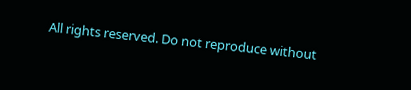All rights reserved. Do not reproduce without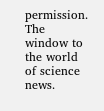permission. The window to the world of science news.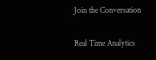Join the Conversation

Real Time Analytics